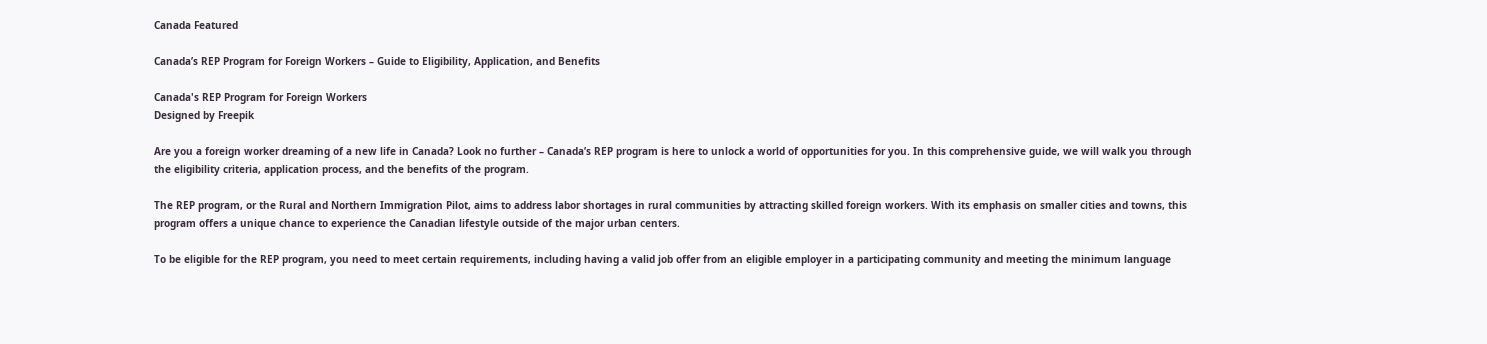Canada Featured

Canada’s REP Program for Foreign Workers – Guide to Eligibility, Application, and Benefits

Canada's REP Program for Foreign Workers
Designed by Freepik

Are you a foreign worker dreaming of a new life in Canada? Look no further – Canada’s REP program is here to unlock a world of opportunities for you. In this comprehensive guide, we will walk you through the eligibility criteria, application process, and the benefits of the program.

The REP program, or the Rural and Northern Immigration Pilot, aims to address labor shortages in rural communities by attracting skilled foreign workers. With its emphasis on smaller cities and towns, this program offers a unique chance to experience the Canadian lifestyle outside of the major urban centers.

To be eligible for the REP program, you need to meet certain requirements, including having a valid job offer from an eligible employer in a participating community and meeting the minimum language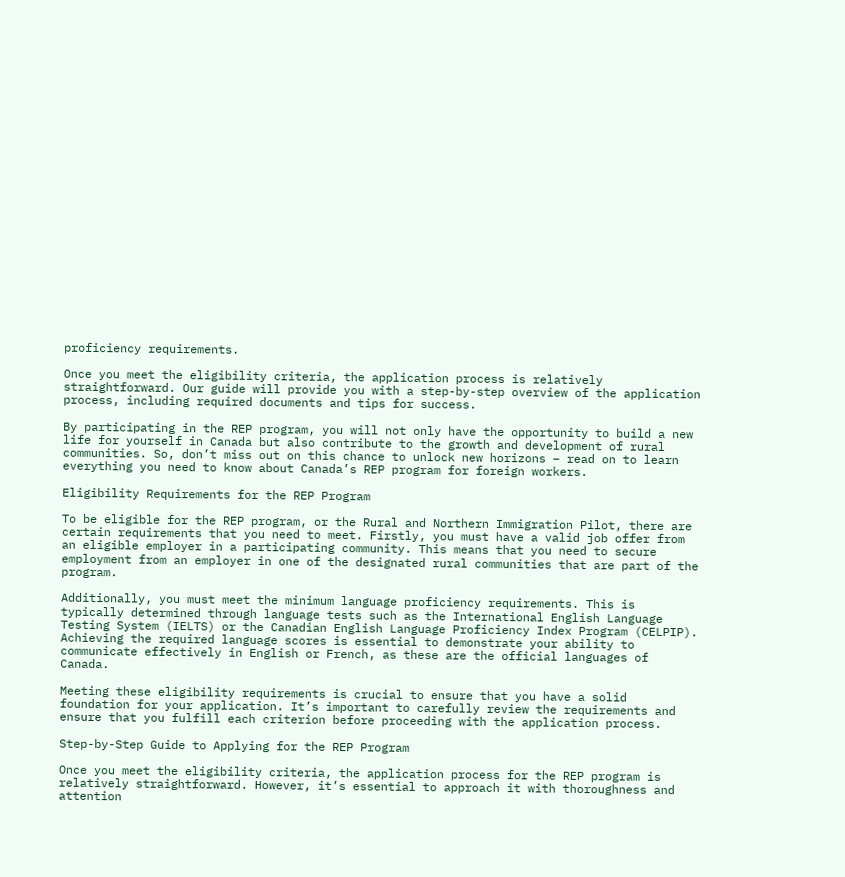proficiency requirements.

Once you meet the eligibility criteria, the application process is relatively straightforward. Our guide will provide you with a step-by-step overview of the application process, including required documents and tips for success.

By participating in the REP program, you will not only have the opportunity to build a new life for yourself in Canada but also contribute to the growth and development of rural communities. So, don’t miss out on this chance to unlock new horizons – read on to learn everything you need to know about Canada’s REP program for foreign workers.

Eligibility Requirements for the REP Program

To be eligible for the REP program, or the Rural and Northern Immigration Pilot, there are certain requirements that you need to meet. Firstly, you must have a valid job offer from an eligible employer in a participating community. This means that you need to secure employment from an employer in one of the designated rural communities that are part of the program.

Additionally, you must meet the minimum language proficiency requirements. This is typically determined through language tests such as the International English Language Testing System (IELTS) or the Canadian English Language Proficiency Index Program (CELPIP). Achieving the required language scores is essential to demonstrate your ability to communicate effectively in English or French, as these are the official languages of Canada.

Meeting these eligibility requirements is crucial to ensure that you have a solid foundation for your application. It’s important to carefully review the requirements and ensure that you fulfill each criterion before proceeding with the application process.

Step-by-Step Guide to Applying for the REP Program

Once you meet the eligibility criteria, the application process for the REP program is relatively straightforward. However, it’s essential to approach it with thoroughness and attention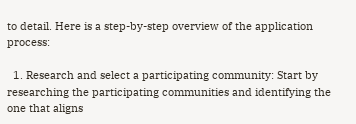to detail. Here is a step-by-step overview of the application process:

  1. Research and select a participating community: Start by researching the participating communities and identifying the one that aligns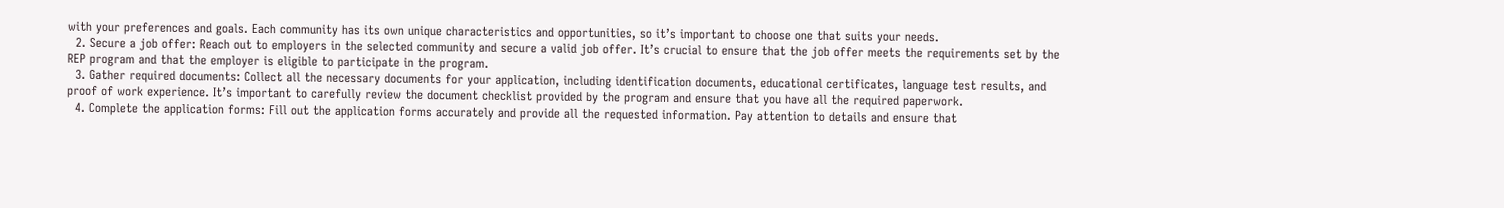with your preferences and goals. Each community has its own unique characteristics and opportunities, so it’s important to choose one that suits your needs.
  2. Secure a job offer: Reach out to employers in the selected community and secure a valid job offer. It’s crucial to ensure that the job offer meets the requirements set by the REP program and that the employer is eligible to participate in the program.
  3. Gather required documents: Collect all the necessary documents for your application, including identification documents, educational certificates, language test results, and proof of work experience. It’s important to carefully review the document checklist provided by the program and ensure that you have all the required paperwork.
  4. Complete the application forms: Fill out the application forms accurately and provide all the requested information. Pay attention to details and ensure that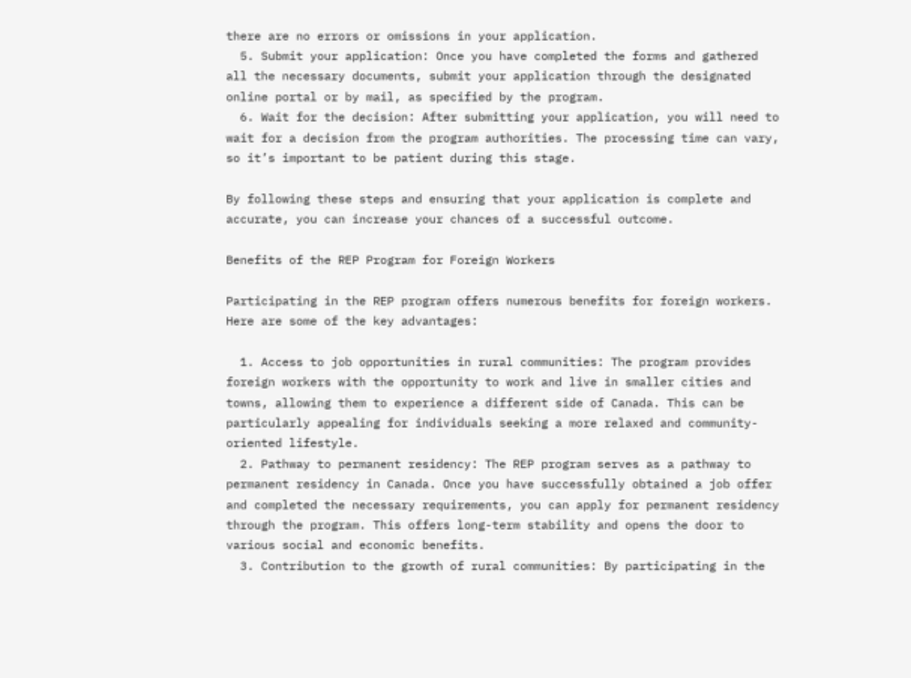there are no errors or omissions in your application.
  5. Submit your application: Once you have completed the forms and gathered all the necessary documents, submit your application through the designated online portal or by mail, as specified by the program.
  6. Wait for the decision: After submitting your application, you will need to wait for a decision from the program authorities. The processing time can vary, so it’s important to be patient during this stage.

By following these steps and ensuring that your application is complete and accurate, you can increase your chances of a successful outcome.

Benefits of the REP Program for Foreign Workers

Participating in the REP program offers numerous benefits for foreign workers. Here are some of the key advantages:

  1. Access to job opportunities in rural communities: The program provides foreign workers with the opportunity to work and live in smaller cities and towns, allowing them to experience a different side of Canada. This can be particularly appealing for individuals seeking a more relaxed and community-oriented lifestyle.
  2. Pathway to permanent residency: The REP program serves as a pathway to permanent residency in Canada. Once you have successfully obtained a job offer and completed the necessary requirements, you can apply for permanent residency through the program. This offers long-term stability and opens the door to various social and economic benefits.
  3. Contribution to the growth of rural communities: By participating in the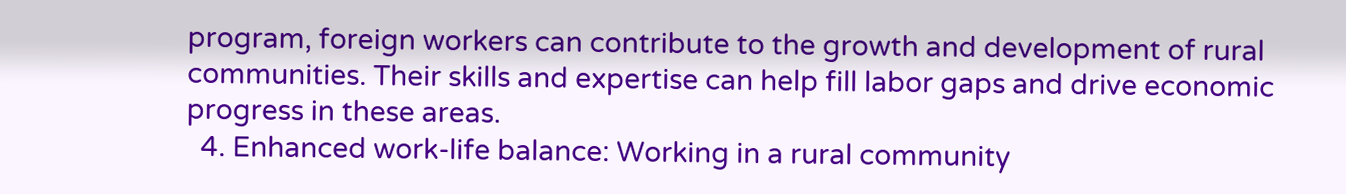program, foreign workers can contribute to the growth and development of rural communities. Their skills and expertise can help fill labor gaps and drive economic progress in these areas.
  4. Enhanced work-life balance: Working in a rural community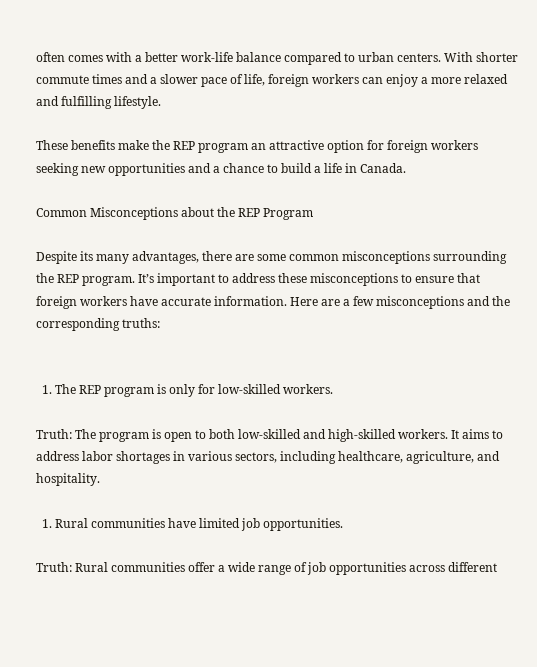often comes with a better work-life balance compared to urban centers. With shorter commute times and a slower pace of life, foreign workers can enjoy a more relaxed and fulfilling lifestyle.

These benefits make the REP program an attractive option for foreign workers seeking new opportunities and a chance to build a life in Canada.

Common Misconceptions about the REP Program

Despite its many advantages, there are some common misconceptions surrounding the REP program. It’s important to address these misconceptions to ensure that foreign workers have accurate information. Here are a few misconceptions and the corresponding truths:


  1. The REP program is only for low-skilled workers.

Truth: The program is open to both low-skilled and high-skilled workers. It aims to address labor shortages in various sectors, including healthcare, agriculture, and hospitality.

  1. Rural communities have limited job opportunities.

Truth: Rural communities offer a wide range of job opportunities across different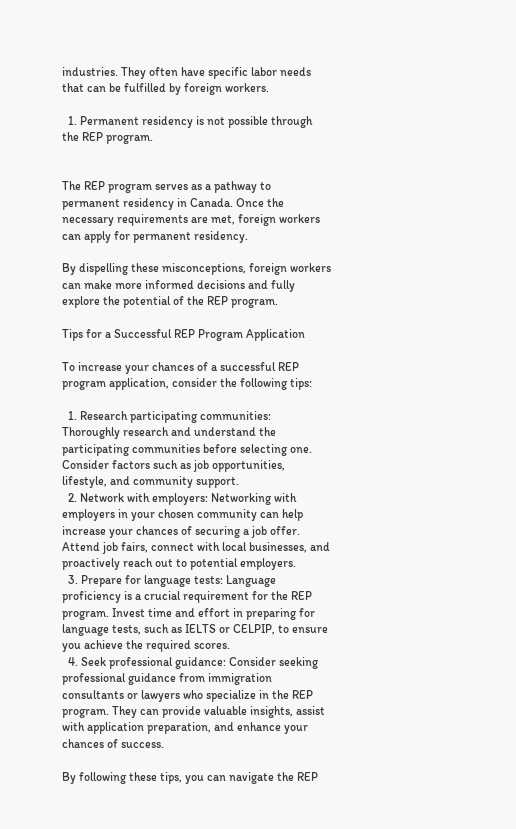industries. They often have specific labor needs that can be fulfilled by foreign workers.

  1. Permanent residency is not possible through the REP program.


The REP program serves as a pathway to permanent residency in Canada. Once the necessary requirements are met, foreign workers can apply for permanent residency.

By dispelling these misconceptions, foreign workers can make more informed decisions and fully explore the potential of the REP program.

Tips for a Successful REP Program Application

To increase your chances of a successful REP program application, consider the following tips:

  1. Research participating communities: Thoroughly research and understand the participating communities before selecting one. Consider factors such as job opportunities, lifestyle, and community support.
  2. Network with employers: Networking with employers in your chosen community can help increase your chances of securing a job offer. Attend job fairs, connect with local businesses, and proactively reach out to potential employers.
  3. Prepare for language tests: Language proficiency is a crucial requirement for the REP program. Invest time and effort in preparing for language tests, such as IELTS or CELPIP, to ensure you achieve the required scores.
  4. Seek professional guidance: Consider seeking professional guidance from immigration consultants or lawyers who specialize in the REP program. They can provide valuable insights, assist with application preparation, and enhance your chances of success.

By following these tips, you can navigate the REP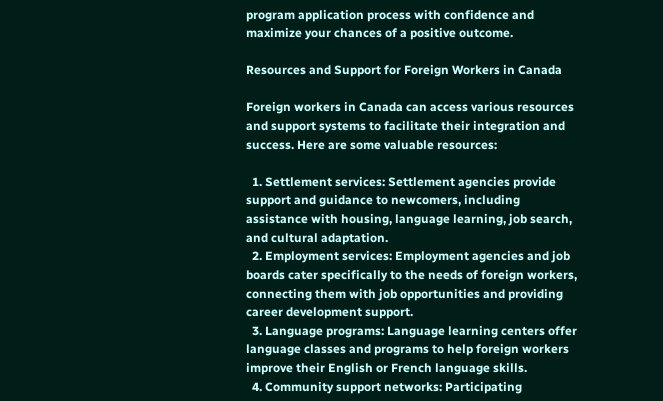program application process with confidence and maximize your chances of a positive outcome.

Resources and Support for Foreign Workers in Canada

Foreign workers in Canada can access various resources and support systems to facilitate their integration and success. Here are some valuable resources:

  1. Settlement services: Settlement agencies provide support and guidance to newcomers, including assistance with housing, language learning, job search, and cultural adaptation.
  2. Employment services: Employment agencies and job boards cater specifically to the needs of foreign workers, connecting them with job opportunities and providing career development support.
  3. Language programs: Language learning centers offer language classes and programs to help foreign workers improve their English or French language skills.
  4. Community support networks: Participating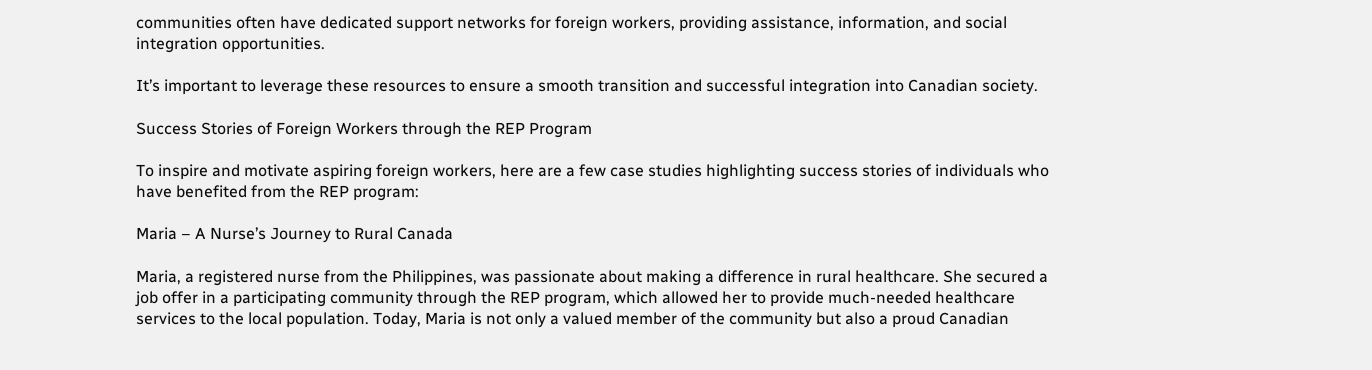communities often have dedicated support networks for foreign workers, providing assistance, information, and social integration opportunities.

It’s important to leverage these resources to ensure a smooth transition and successful integration into Canadian society.

Success Stories of Foreign Workers through the REP Program

To inspire and motivate aspiring foreign workers, here are a few case studies highlighting success stories of individuals who have benefited from the REP program:

Maria – A Nurse’s Journey to Rural Canada

Maria, a registered nurse from the Philippines, was passionate about making a difference in rural healthcare. She secured a job offer in a participating community through the REP program, which allowed her to provide much-needed healthcare services to the local population. Today, Maria is not only a valued member of the community but also a proud Canadian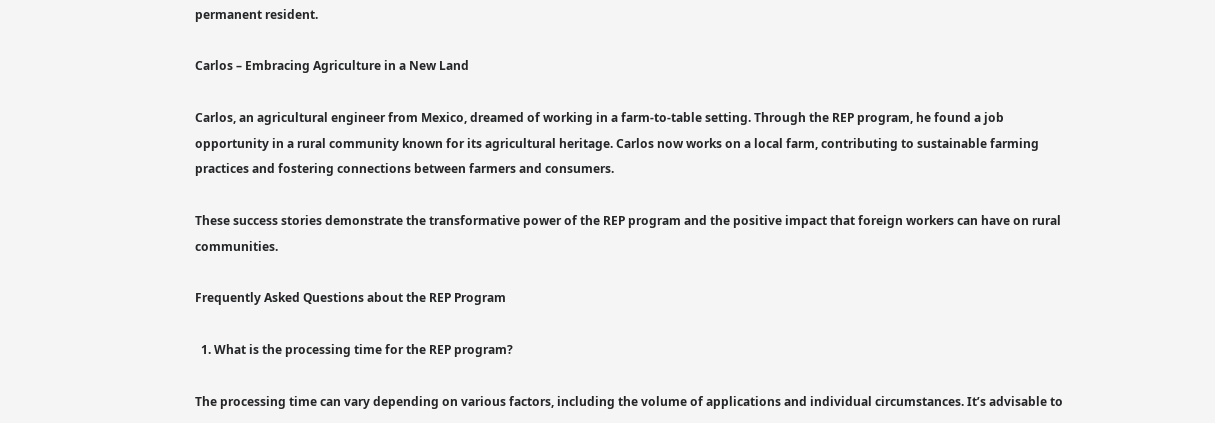permanent resident.

Carlos – Embracing Agriculture in a New Land

Carlos, an agricultural engineer from Mexico, dreamed of working in a farm-to-table setting. Through the REP program, he found a job opportunity in a rural community known for its agricultural heritage. Carlos now works on a local farm, contributing to sustainable farming practices and fostering connections between farmers and consumers.

These success stories demonstrate the transformative power of the REP program and the positive impact that foreign workers can have on rural communities.

Frequently Asked Questions about the REP Program

  1. What is the processing time for the REP program?

The processing time can vary depending on various factors, including the volume of applications and individual circumstances. It’s advisable to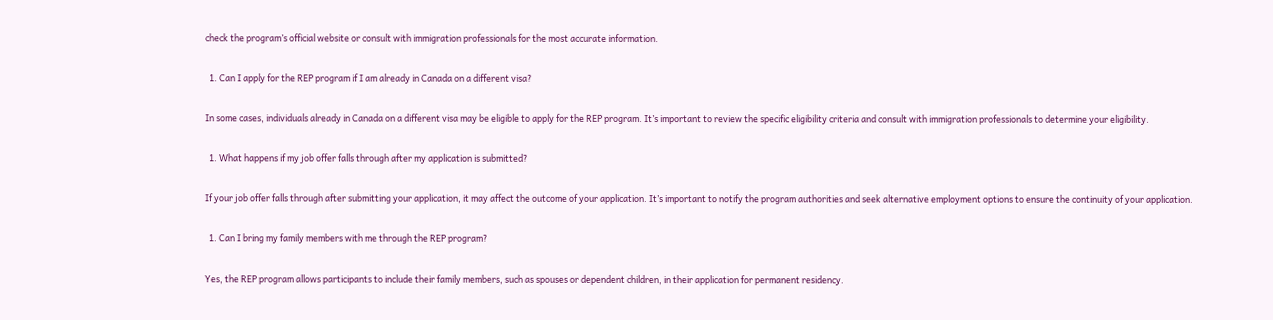check the program’s official website or consult with immigration professionals for the most accurate information.

  1. Can I apply for the REP program if I am already in Canada on a different visa?

In some cases, individuals already in Canada on a different visa may be eligible to apply for the REP program. It’s important to review the specific eligibility criteria and consult with immigration professionals to determine your eligibility.

  1. What happens if my job offer falls through after my application is submitted?

If your job offer falls through after submitting your application, it may affect the outcome of your application. It’s important to notify the program authorities and seek alternative employment options to ensure the continuity of your application.

  1. Can I bring my family members with me through the REP program?

Yes, the REP program allows participants to include their family members, such as spouses or dependent children, in their application for permanent residency.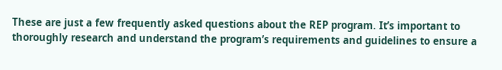These are just a few frequently asked questions about the REP program. It’s important to thoroughly research and understand the program’s requirements and guidelines to ensure a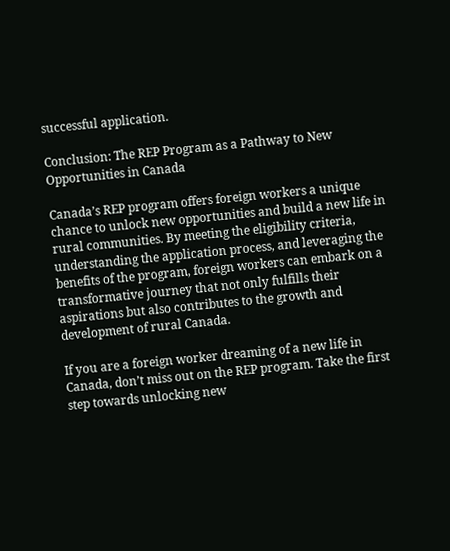successful application.

Conclusion: The REP Program as a Pathway to New Opportunities in Canada

Canada’s REP program offers foreign workers a unique chance to unlock new opportunities and build a new life in rural communities. By meeting the eligibility criteria, understanding the application process, and leveraging the benefits of the program, foreign workers can embark on a transformative journey that not only fulfills their aspirations but also contributes to the growth and development of rural Canada.

If you are a foreign worker dreaming of a new life in Canada, don’t miss out on the REP program. Take the first step towards unlocking new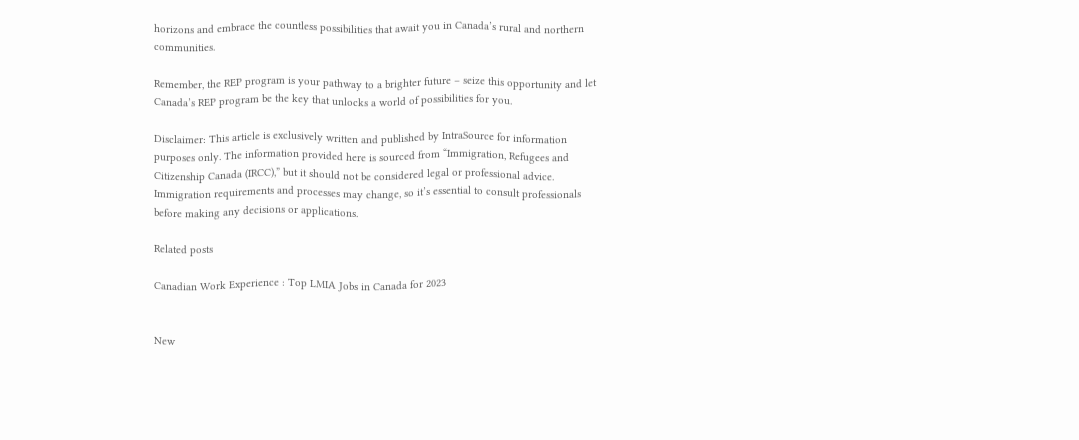horizons and embrace the countless possibilities that await you in Canada’s rural and northern communities.

Remember, the REP program is your pathway to a brighter future – seize this opportunity and let Canada’s REP program be the key that unlocks a world of possibilities for you.

Disclaimer: This article is exclusively written and published by IntraSource for information purposes only. The information provided here is sourced from “Immigration, Refugees and Citizenship Canada (IRCC),” but it should not be considered legal or professional advice. Immigration requirements and processes may change, so it’s essential to consult professionals before making any decisions or applications.

Related posts

Canadian Work Experience : Top LMIA Jobs in Canada for 2023


New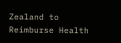Zealand to Reimburse Health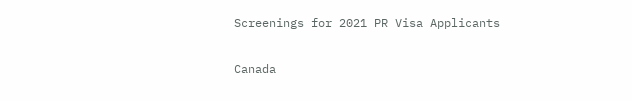Screenings for 2021 PR Visa Applicants


Canada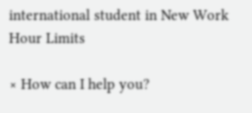international student in New Work Hour Limits

× How can I help you?